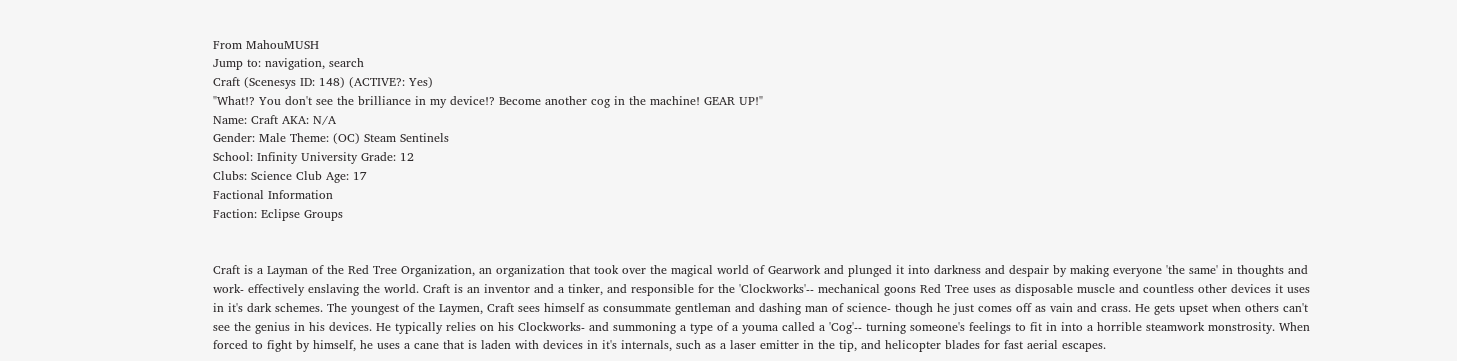From MahouMUSH
Jump to: navigation, search
Craft (Scenesys ID: 148) (ACTIVE?: Yes)
"What!? You don't see the brilliance in my device!? Become another cog in the machine! GEAR UP!"
Name: Craft AKA: N/A
Gender: Male Theme: (OC) Steam Sentinels
School: Infinity University Grade: 12
Clubs: Science Club Age: 17
Factional Information
Faction: Eclipse Groups


Craft is a Layman of the Red Tree Organization, an organization that took over the magical world of Gearwork and plunged it into darkness and despair by making everyone 'the same' in thoughts and work- effectively enslaving the world. Craft is an inventor and a tinker, and responsible for the 'Clockworks'-- mechanical goons Red Tree uses as disposable muscle and countless other devices it uses in it's dark schemes. The youngest of the Laymen, Craft sees himself as consummate gentleman and dashing man of science- though he just comes off as vain and crass. He gets upset when others can't see the genius in his devices. He typically relies on his Clockworks- and summoning a type of a youma called a 'Cog'-- turning someone's feelings to fit in into a horrible steamwork monstrosity. When forced to fight by himself, he uses a cane that is laden with devices in it's internals, such as a laser emitter in the tip, and helicopter blades for fast aerial escapes.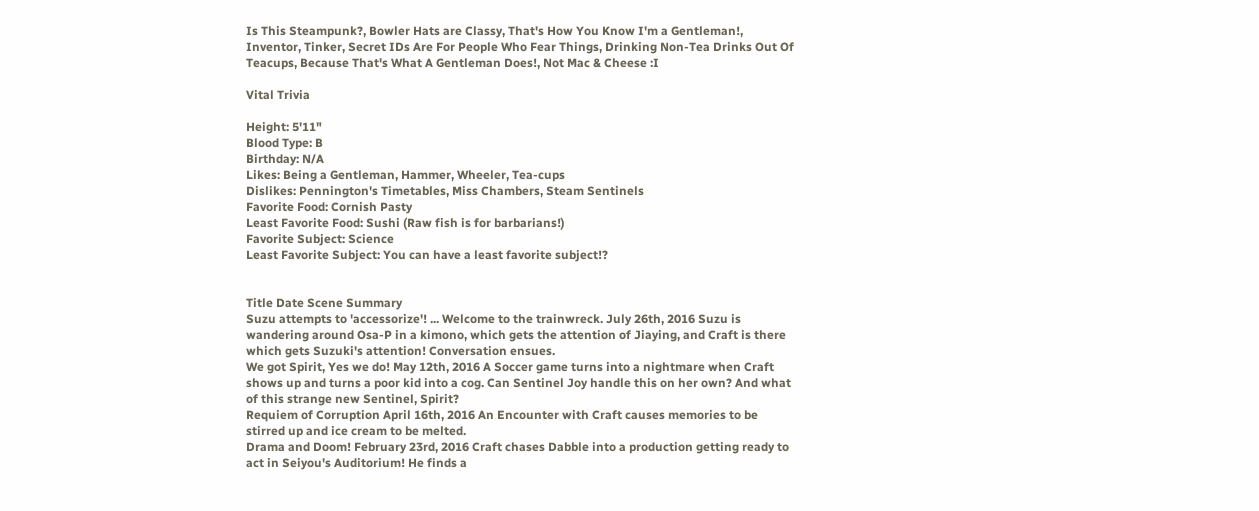Is This Steampunk?, Bowler Hats are Classy, That's How You Know I'm a Gentleman!, Inventor, Tinker, Secret IDs Are For People Who Fear Things, Drinking Non-Tea Drinks Out Of Teacups, Because That's What A Gentleman Does!, Not Mac & Cheese :I

Vital Trivia

Height: 5'11"
Blood Type: B
Birthday: N/A
Likes: Being a Gentleman, Hammer, Wheeler, Tea-cups
Dislikes: Pennington's Timetables, Miss Chambers, Steam Sentinels
Favorite Food: Cornish Pasty
Least Favorite Food: Sushi (Raw fish is for barbarians!)
Favorite Subject: Science
Least Favorite Subject: You can have a least favorite subject!?


Title Date Scene Summary
Suzu attempts to 'accessorize'! ... Welcome to the trainwreck. July 26th, 2016 Suzu is wandering around Osa-P in a kimono, which gets the attention of Jiaying, and Craft is there which gets Suzuki's attention! Conversation ensues.
We got Spirit, Yes we do! May 12th, 2016 A Soccer game turns into a nightmare when Craft shows up and turns a poor kid into a cog. Can Sentinel Joy handle this on her own? And what of this strange new Sentinel, Spirit?
Requiem of Corruption April 16th, 2016 An Encounter with Craft causes memories to be stirred up and ice cream to be melted.
Drama and Doom! February 23rd, 2016 Craft chases Dabble into a production getting ready to act in Seiyou's Auditorium! He finds a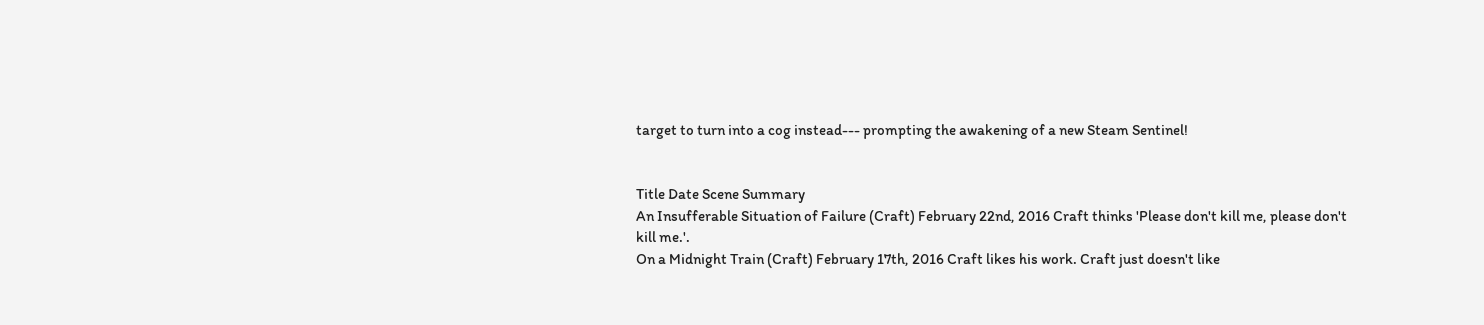target to turn into a cog instead--- prompting the awakening of a new Steam Sentinel!


Title Date Scene Summary
An Insufferable Situation of Failure (Craft) February 22nd, 2016 Craft thinks 'Please don't kill me, please don't kill me.'.
On a Midnight Train (Craft) February 17th, 2016 Craft likes his work. Craft just doesn't like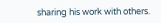sharing his work with others.